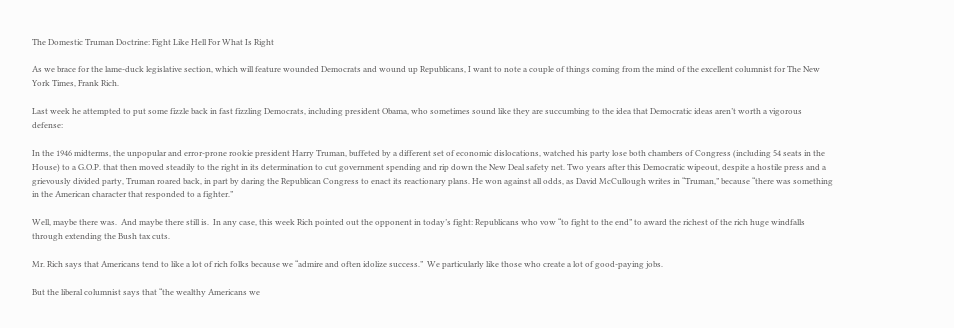The Domestic Truman Doctrine: Fight Like Hell For What Is Right

As we brace for the lame-duck legislative section, which will feature wounded Democrats and wound up Republicans, I want to note a couple of things coming from the mind of the excellent columnist for The New York Times, Frank Rich.

Last week he attempted to put some fizzle back in fast fizzling Democrats, including president Obama, who sometimes sound like they are succumbing to the idea that Democratic ideas aren’t worth a vigorous defense:

In the 1946 midterms, the unpopular and error-prone rookie president Harry Truman, buffeted by a different set of economic dislocations, watched his party lose both chambers of Congress (including 54 seats in the House) to a G.O.P. that then moved steadily to the right in its determination to cut government spending and rip down the New Deal safety net. Two years after this Democratic wipeout, despite a hostile press and a grievously divided party, Truman roared back, in part by daring the Republican Congress to enact its reactionary plans. He won against all odds, as David McCullough writes in “Truman,” because “there was something in the American character that responded to a fighter.”

Well, maybe there was.  And maybe there still is.  In any case, this week Rich pointed out the opponent in today’s fight: Republicans who vow “to fight to the end” to award the richest of the rich huge windfalls through extending the Bush tax cuts.

Mr. Rich says that Americans tend to like a lot of rich folks because we “admire and often idolize success.”  We particularly like those who create a lot of good-paying jobs.

But the liberal columnist says that “the wealthy Americans we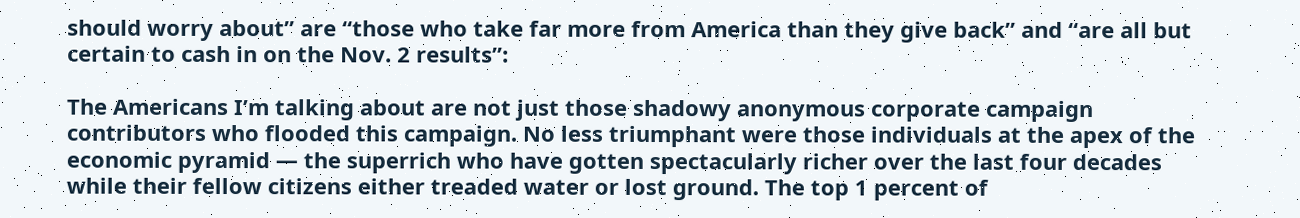should worry about” are “those who take far more from America than they give back” and “are all but certain to cash in on the Nov. 2 results”:

The Americans I’m talking about are not just those shadowy anonymous corporate campaign contributors who flooded this campaign. No less triumphant were those individuals at the apex of the economic pyramid — the superrich who have gotten spectacularly richer over the last four decades while their fellow citizens either treaded water or lost ground. The top 1 percent of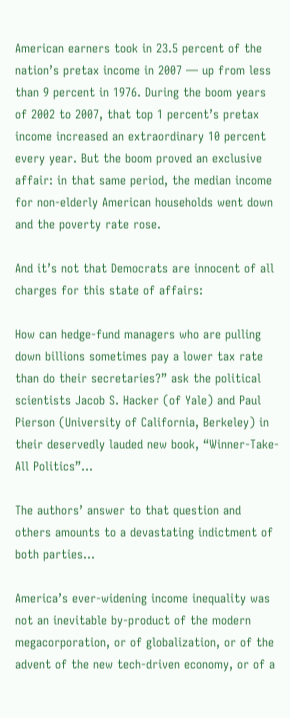American earners took in 23.5 percent of the nation’s pretax income in 2007 — up from less than 9 percent in 1976. During the boom years of 2002 to 2007, that top 1 percent’s pretax income increased an extraordinary 10 percent every year. But the boom proved an exclusive affair: in that same period, the median income for non-elderly American households went down and the poverty rate rose.

And it’s not that Democrats are innocent of all charges for this state of affairs:

How can hedge-fund managers who are pulling down billions sometimes pay a lower tax rate than do their secretaries?” ask the political scientists Jacob S. Hacker (of Yale) and Paul Pierson (University of California, Berkeley) in their deservedly lauded new book, “Winner-Take-All Politics”…

The authors’ answer to that question and others amounts to a devastating indictment of both parties…

America’s ever-widening income inequality was not an inevitable by-product of the modern megacorporation, or of globalization, or of the advent of the new tech-driven economy, or of a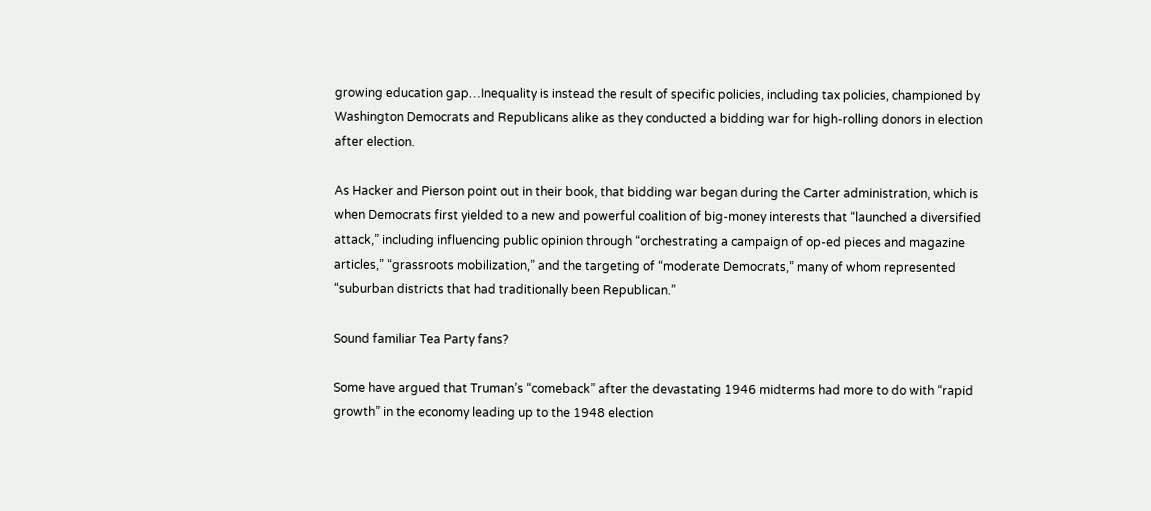growing education gap…Inequality is instead the result of specific policies, including tax policies, championed by Washington Democrats and Republicans alike as they conducted a bidding war for high-rolling donors in election after election.

As Hacker and Pierson point out in their book, that bidding war began during the Carter administration, which is when Democrats first yielded to a new and powerful coalition of big-money interests that “launched a diversified attack,” including influencing public opinion through “orchestrating a campaign of op-ed pieces and magazine articles,” “grassroots mobilization,” and the targeting of “moderate Democrats,” many of whom represented “suburban districts that had traditionally been Republican.”

Sound familiar Tea Party fans?

Some have argued that Truman’s “comeback” after the devastating 1946 midterms had more to do with “rapid growth” in the economy leading up to the 1948 election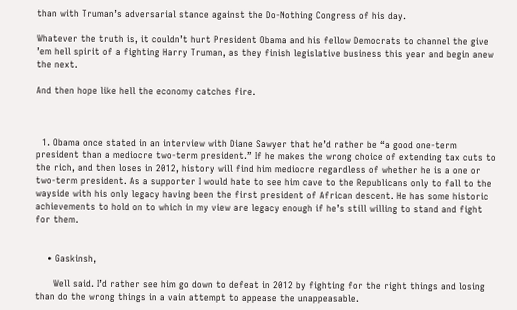than with Truman’s adversarial stance against the Do-Nothing Congress of his day.

Whatever the truth is, it couldn’t hurt President Obama and his fellow Democrats to channel the give ’em hell spirit of a fighting Harry Truman, as they finish legislative business this year and begin anew the next.

And then hope like hell the economy catches fire.



  1. Obama once stated in an interview with Diane Sawyer that he’d rather be “a good one-term president than a mediocre two-term president.” If he makes the wrong choice of extending tax cuts to the rich, and then loses in 2012, history will find him mediocre regardless of whether he is a one or two-term president. As a supporter I would hate to see him cave to the Republicans only to fall to the wayside with his only legacy having been the first president of African descent. He has some historic achievements to hold on to which in my view are legacy enough if he’s still willing to stand and fight for them.


    • Gaskinsh,

      Well said. I’d rather see him go down to defeat in 2012 by fighting for the right things and losing than do the wrong things in a vain attempt to appease the unappeasable.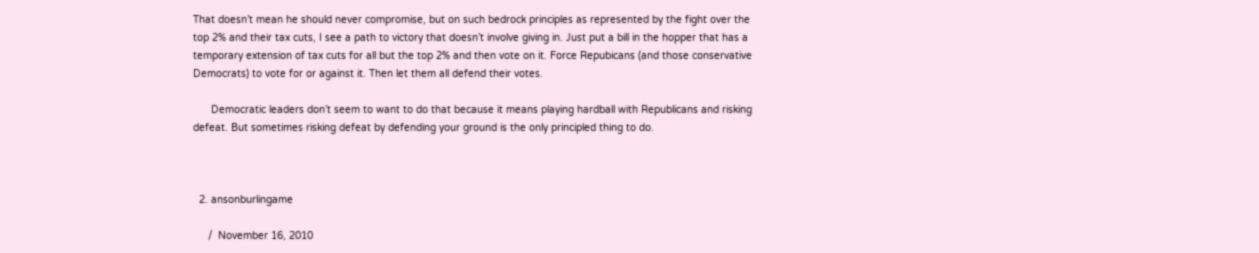That doesn’t mean he should never compromise, but on such bedrock principles as represented by the fight over the top 2% and their tax cuts, I see a path to victory that doesn’t involve giving in. Just put a bill in the hopper that has a temporary extension of tax cuts for all but the top 2% and then vote on it. Force Repubicans (and those conservative Democrats) to vote for or against it. Then let them all defend their votes.

      Democratic leaders don’t seem to want to do that because it means playing hardball with Republicans and risking defeat. But sometimes risking defeat by defending your ground is the only principled thing to do.



  2. ansonburlingame

     /  November 16, 2010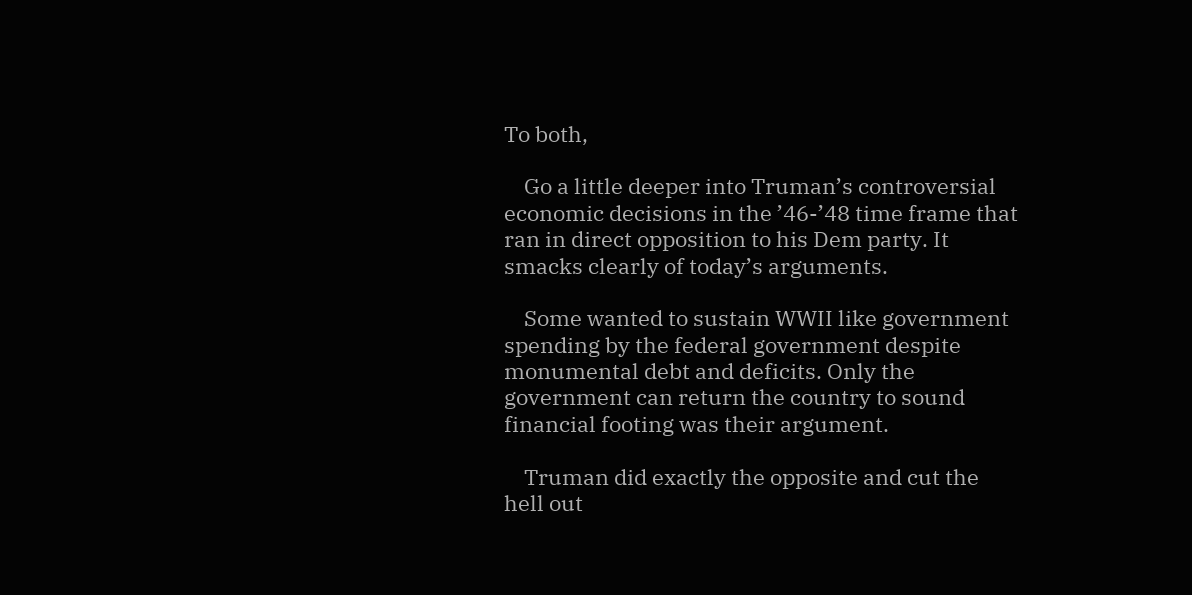To both,

    Go a little deeper into Truman’s controversial economic decisions in the ’46-’48 time frame that ran in direct opposition to his Dem party. It smacks clearly of today’s arguments.

    Some wanted to sustain WWII like government spending by the federal government despite monumental debt and deficits. Only the government can return the country to sound financial footing was their argument.

    Truman did exactly the opposite and cut the hell out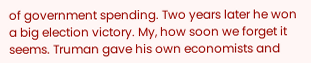of government spending. Two years later he won a big election victory. My, how soon we forget it seems. Truman gave his own economists and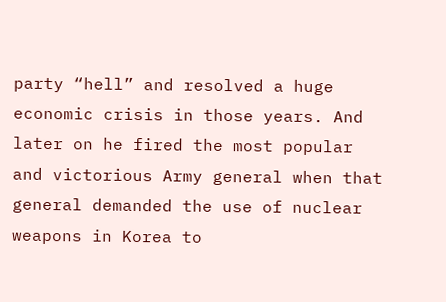party “hell” and resolved a huge economic crisis in those years. And later on he fired the most popular and victorious Army general when that general demanded the use of nuclear weapons in Korea to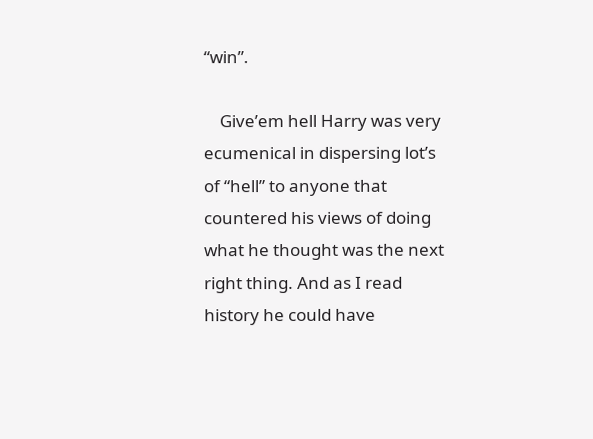“win”.

    Give’em hell Harry was very ecumenical in dispersing lot’s of “hell” to anyone that countered his views of doing what he thought was the next right thing. And as I read history he could have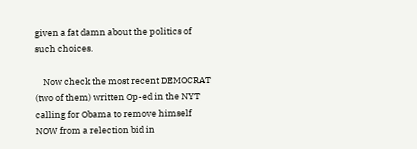given a fat damn about the politics of such choices.

    Now check the most recent DEMOCRAT (two of them) written Op-ed in the NYT calling for Obama to remove himself NOW from a relection bid in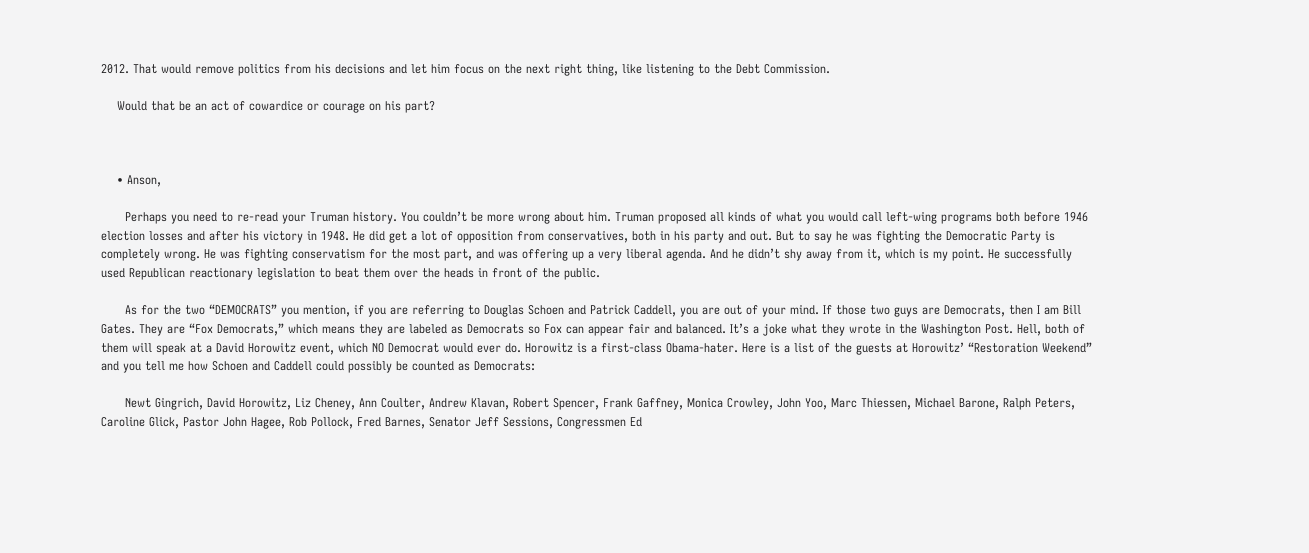2012. That would remove politics from his decisions and let him focus on the next right thing, like listening to the Debt Commission.

    Would that be an act of cowardice or courage on his part?



    • Anson,

      Perhaps you need to re-read your Truman history. You couldn’t be more wrong about him. Truman proposed all kinds of what you would call left-wing programs both before 1946 election losses and after his victory in 1948. He did get a lot of opposition from conservatives, both in his party and out. But to say he was fighting the Democratic Party is completely wrong. He was fighting conservatism for the most part, and was offering up a very liberal agenda. And he didn’t shy away from it, which is my point. He successfully used Republican reactionary legislation to beat them over the heads in front of the public.

      As for the two “DEMOCRATS” you mention, if you are referring to Douglas Schoen and Patrick Caddell, you are out of your mind. If those two guys are Democrats, then I am Bill Gates. They are “Fox Democrats,” which means they are labeled as Democrats so Fox can appear fair and balanced. It’s a joke what they wrote in the Washington Post. Hell, both of them will speak at a David Horowitz event, which NO Democrat would ever do. Horowitz is a first-class Obama-hater. Here is a list of the guests at Horowitz’ “Restoration Weekend” and you tell me how Schoen and Caddell could possibly be counted as Democrats:

      Newt Gingrich, David Horowitz, Liz Cheney, Ann Coulter, Andrew Klavan, Robert Spencer, Frank Gaffney, Monica Crowley, John Yoo, Marc Thiessen, Michael Barone, Ralph Peters, Caroline Glick, Pastor John Hagee, Rob Pollock, Fred Barnes, Senator Jeff Sessions, Congressmen Ed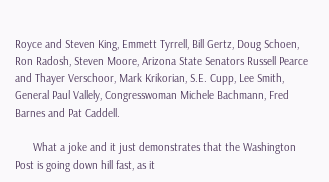Royce and Steven King, Emmett Tyrrell, Bill Gertz, Doug Schoen, Ron Radosh, Steven Moore, Arizona State Senators Russell Pearce and Thayer Verschoor, Mark Krikorian, S.E. Cupp, Lee Smith, General Paul Vallely, Congresswoman Michele Bachmann, Fred Barnes and Pat Caddell.

      What a joke and it just demonstrates that the Washington Post is going down hill fast, as it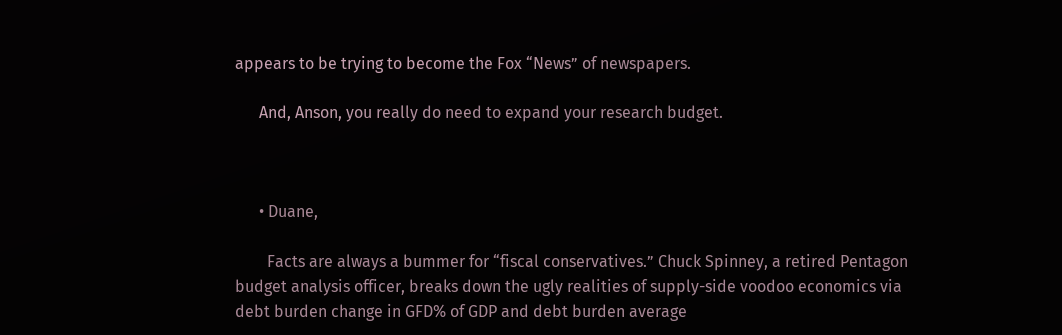appears to be trying to become the Fox “News” of newspapers.

      And, Anson, you really do need to expand your research budget.



      • Duane,

        Facts are always a bummer for “fiscal conservatives.” Chuck Spinney, a retired Pentagon budget analysis officer, breaks down the ugly realities of supply-side voodoo economics via debt burden change in GFD% of GDP and debt burden average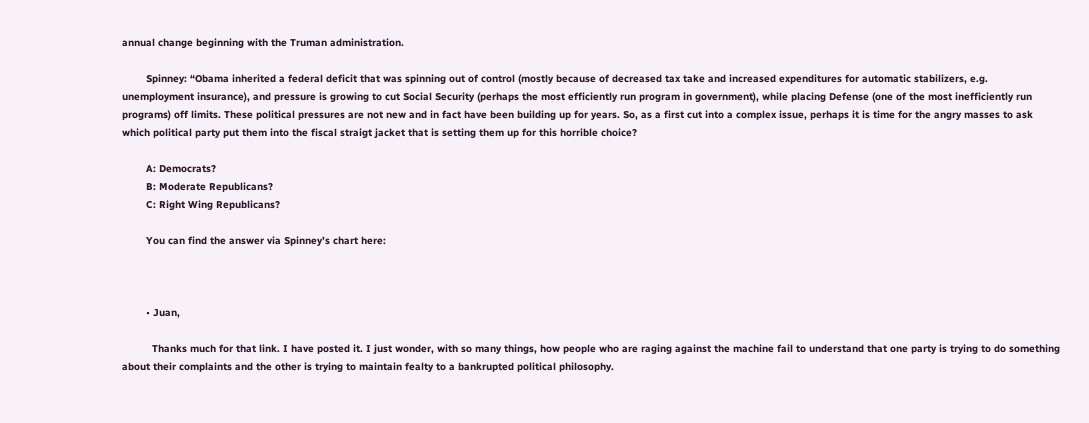annual change beginning with the Truman administration.

        Spinney: “Obama inherited a federal deficit that was spinning out of control (mostly because of decreased tax take and increased expenditures for automatic stabilizers, e.g. unemployment insurance), and pressure is growing to cut Social Security (perhaps the most efficiently run program in government), while placing Defense (one of the most inefficiently run programs) off limits. These political pressures are not new and in fact have been building up for years. So, as a first cut into a complex issue, perhaps it is time for the angry masses to ask which political party put them into the fiscal straigt jacket that is setting them up for this horrible choice?

        A: Democrats?
        B: Moderate Republicans?
        C: Right Wing Republicans?

        You can find the answer via Spinney’s chart here:



        • Juan,

          Thanks much for that link. I have posted it. I just wonder, with so many things, how people who are raging against the machine fail to understand that one party is trying to do something about their complaints and the other is trying to maintain fealty to a bankrupted political philosophy.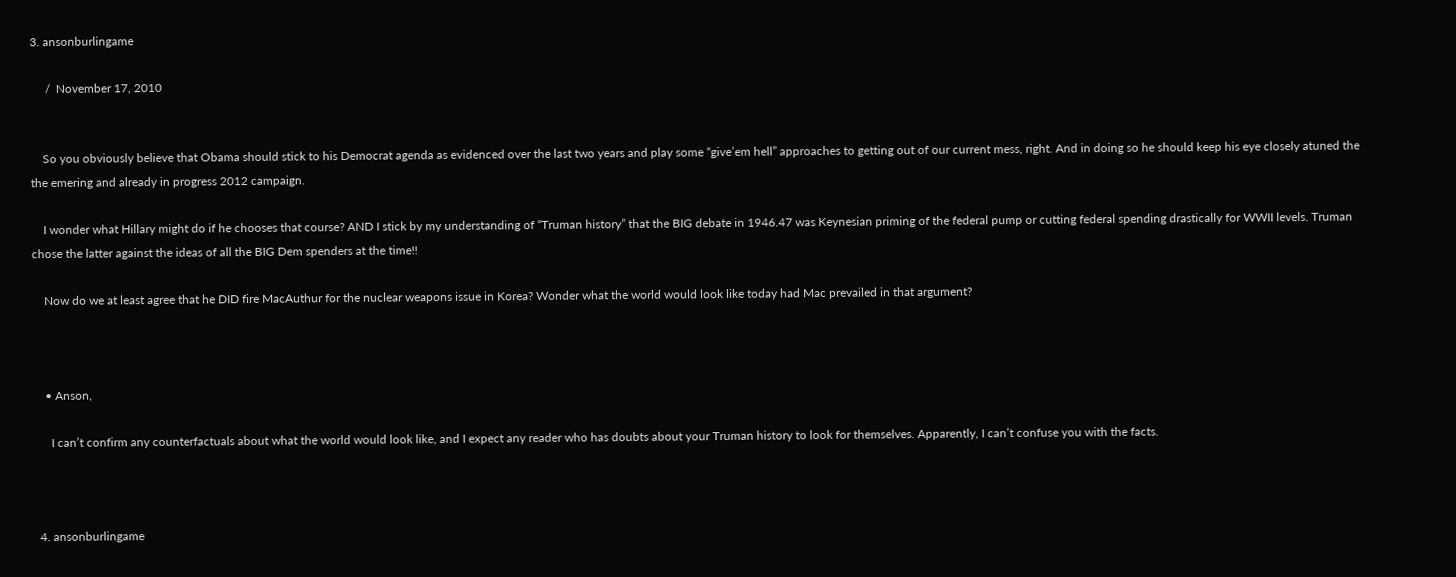3. ansonburlingame

     /  November 17, 2010


    So you obviously believe that Obama should stick to his Democrat agenda as evidenced over the last two years and play some “give’em hell” approaches to getting out of our current mess, right. And in doing so he should keep his eye closely atuned the the emering and already in progress 2012 campaign.

    I wonder what Hillary might do if he chooses that course? AND I stick by my understanding of “Truman history” that the BIG debate in 1946.47 was Keynesian priming of the federal pump or cutting federal spending drastically for WWII levels. Truman chose the latter against the ideas of all the BIG Dem spenders at the time!!

    Now do we at least agree that he DID fire MacAuthur for the nuclear weapons issue in Korea? Wonder what the world would look like today had Mac prevailed in that argument?



    • Anson,

      I can’t confirm any counterfactuals about what the world would look like, and I expect any reader who has doubts about your Truman history to look for themselves. Apparently, I can’t confuse you with the facts.



  4. ansonburlingame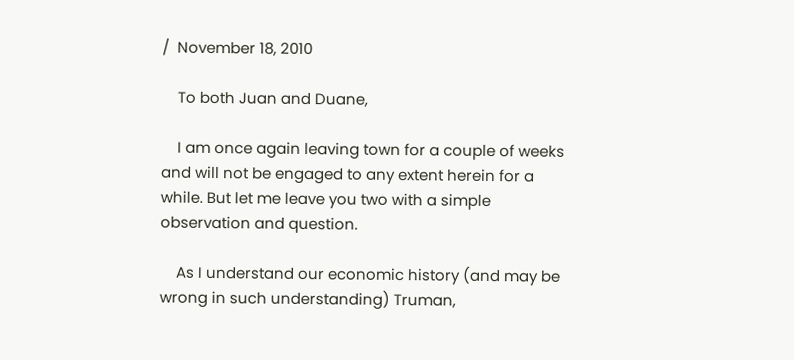/  November 18, 2010

    To both Juan and Duane,

    I am once again leaving town for a couple of weeks and will not be engaged to any extent herein for a while. But let me leave you two with a simple observation and question.

    As I understand our economic history (and may be wrong in such understanding) Truman,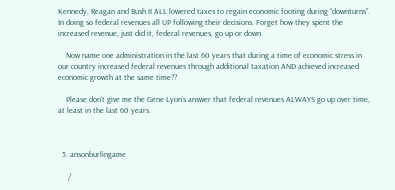Kennedy, Reagan and Bush II ALL lowered taxes to regain economic footing during “downturns”. In doing so federal revenues all UP following their decisions. Forget how they spent the increased revenue, just did it, federal revenues, go up or down.

    Now name one administration in the last 60 years that during a time of economic stress in our country increased federal revenues through additional taxation AND achieved increased economic growth at the same time??

    Please don’t give me the Gene Lyon’s answer that federal revenues ALWAYS go up over time, at least in the last 60 years.



  5. ansonburlingame

     /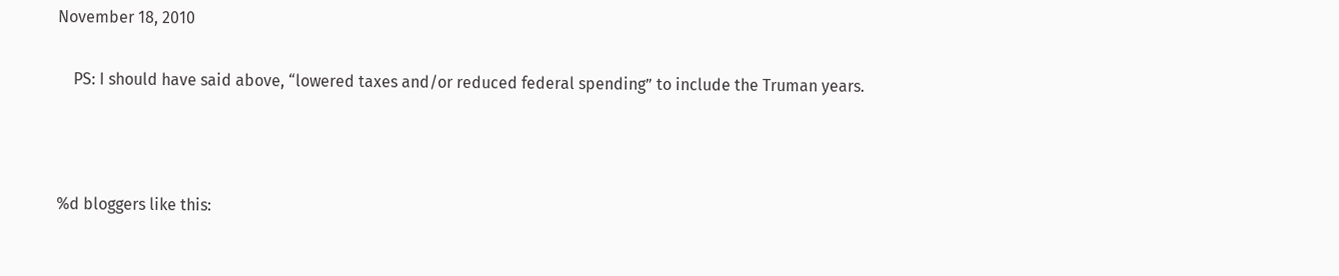November 18, 2010

    PS: I should have said above, “lowered taxes and/or reduced federal spending” to include the Truman years.



%d bloggers like this: